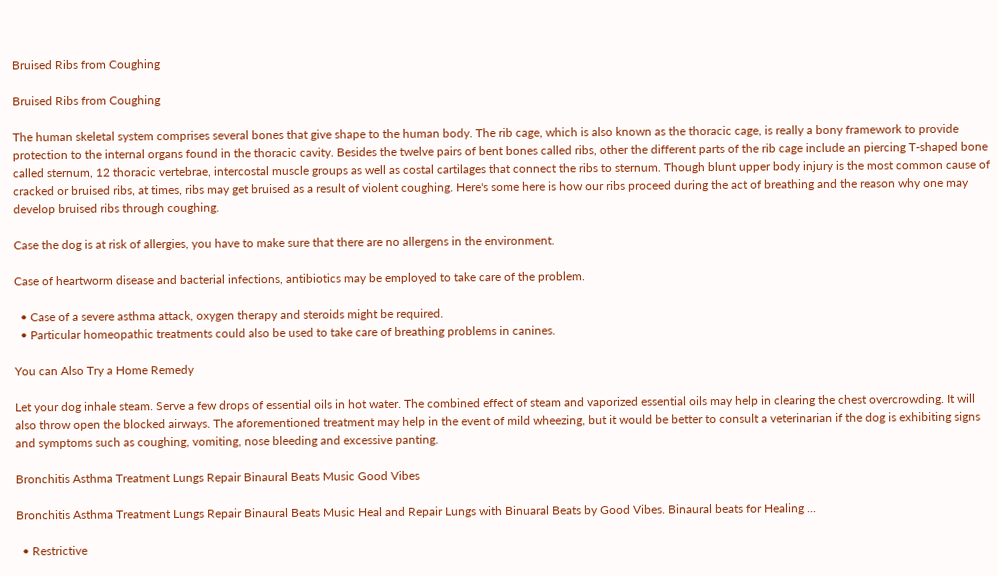Bruised Ribs from Coughing

Bruised Ribs from Coughing

The human skeletal system comprises several bones that give shape to the human body. The rib cage, which is also known as the thoracic cage, is really a bony framework to provide protection to the internal organs found in the thoracic cavity. Besides the twelve pairs of bent bones called ribs, other the different parts of the rib cage include an piercing T-shaped bone called sternum, 12 thoracic vertebrae, intercostal muscle groups as well as costal cartilages that connect the ribs to sternum. Though blunt upper body injury is the most common cause of cracked or bruised ribs, at times, ribs may get bruised as a result of violent coughing. Here's some here is how our ribs proceed during the act of breathing and the reason why one may develop bruised ribs through coughing.

Case the dog is at risk of allergies, you have to make sure that there are no allergens in the environment.

Case of heartworm disease and bacterial infections, antibiotics may be employed to take care of the problem.

  • Case of a severe asthma attack, oxygen therapy and steroids might be required.
  • Particular homeopathic treatments could also be used to take care of breathing problems in canines.

You can Also Try a Home Remedy

Let your dog inhale steam. Serve a few drops of essential oils in hot water. The combined effect of steam and vaporized essential oils may help in clearing the chest overcrowding. It will also throw open the blocked airways. The aforementioned treatment may help in the event of mild wheezing, but it would be better to consult a veterinarian if the dog is exhibiting signs and symptoms such as coughing, vomiting, nose bleeding and excessive panting.

Bronchitis Asthma Treatment Lungs Repair Binaural Beats Music Good Vibes

Bronchitis Asthma Treatment Lungs Repair Binaural Beats Music Heal and Repair Lungs with Binuaral Beats by Good Vibes. Binaural beats for Healing ...

  • Restrictive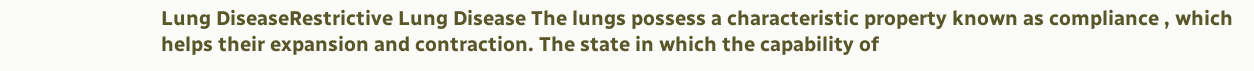Lung DiseaseRestrictive Lung Disease The lungs possess a characteristic property known as compliance , which helps their expansion and contraction. The state in which the capability of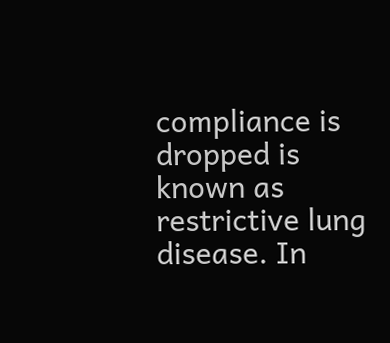compliance is dropped is known as restrictive lung disease. In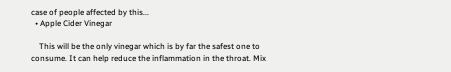case of people affected by this...
  • Apple Cider Vinegar

    This will be the only vinegar which is by far the safest one to consume. It can help reduce the inflammation in the throat. Mix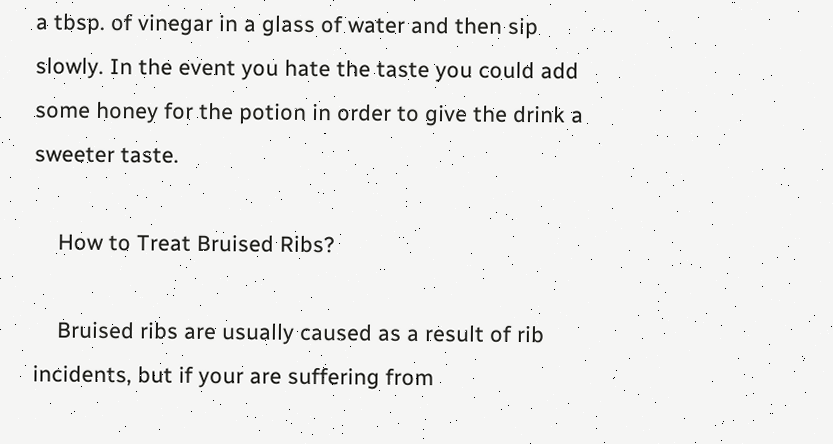a tbsp. of vinegar in a glass of water and then sip slowly. In the event you hate the taste you could add some honey for the potion in order to give the drink a sweeter taste.

    How to Treat Bruised Ribs?

    Bruised ribs are usually caused as a result of rib incidents, but if your are suffering from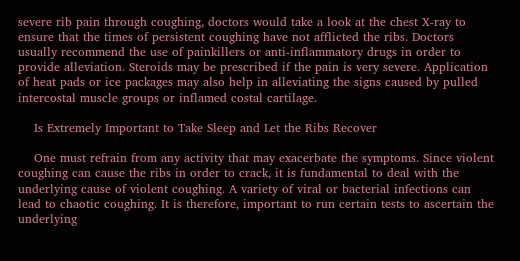severe rib pain through coughing, doctors would take a look at the chest X-ray to ensure that the times of persistent coughing have not afflicted the ribs. Doctors usually recommend the use of painkillers or anti-inflammatory drugs in order to provide alleviation. Steroids may be prescribed if the pain is very severe. Application of heat pads or ice packages may also help in alleviating the signs caused by pulled intercostal muscle groups or inflamed costal cartilage.

    Is Extremely Important to Take Sleep and Let the Ribs Recover

    One must refrain from any activity that may exacerbate the symptoms. Since violent coughing can cause the ribs in order to crack, it is fundamental to deal with the underlying cause of violent coughing. A variety of viral or bacterial infections can lead to chaotic coughing. It is therefore, important to run certain tests to ascertain the underlying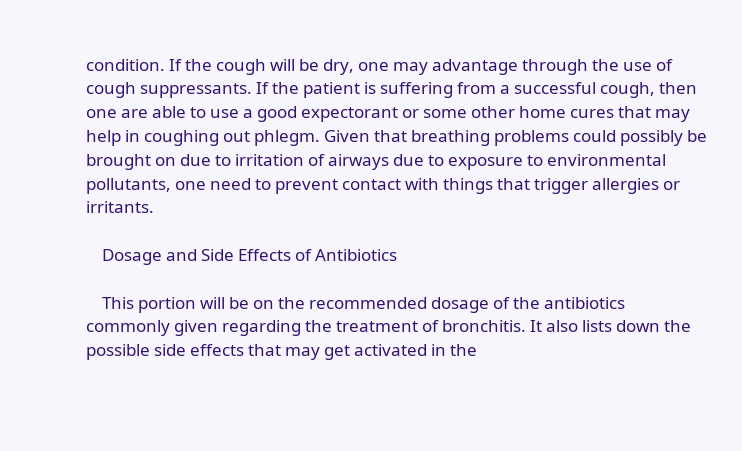condition. If the cough will be dry, one may advantage through the use of cough suppressants. If the patient is suffering from a successful cough, then one are able to use a good expectorant or some other home cures that may help in coughing out phlegm. Given that breathing problems could possibly be brought on due to irritation of airways due to exposure to environmental pollutants, one need to prevent contact with things that trigger allergies or irritants.

    Dosage and Side Effects of Antibiotics

    This portion will be on the recommended dosage of the antibiotics commonly given regarding the treatment of bronchitis. It also lists down the possible side effects that may get activated in the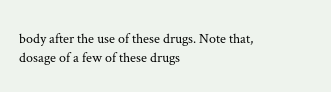body after the use of these drugs. Note that, dosage of a few of these drugs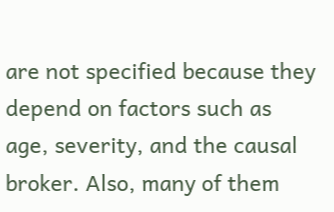are not specified because they depend on factors such as age, severity, and the causal broker. Also, many of them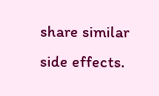share similar side effects.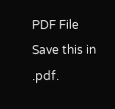PDF File Save this in .pdf.